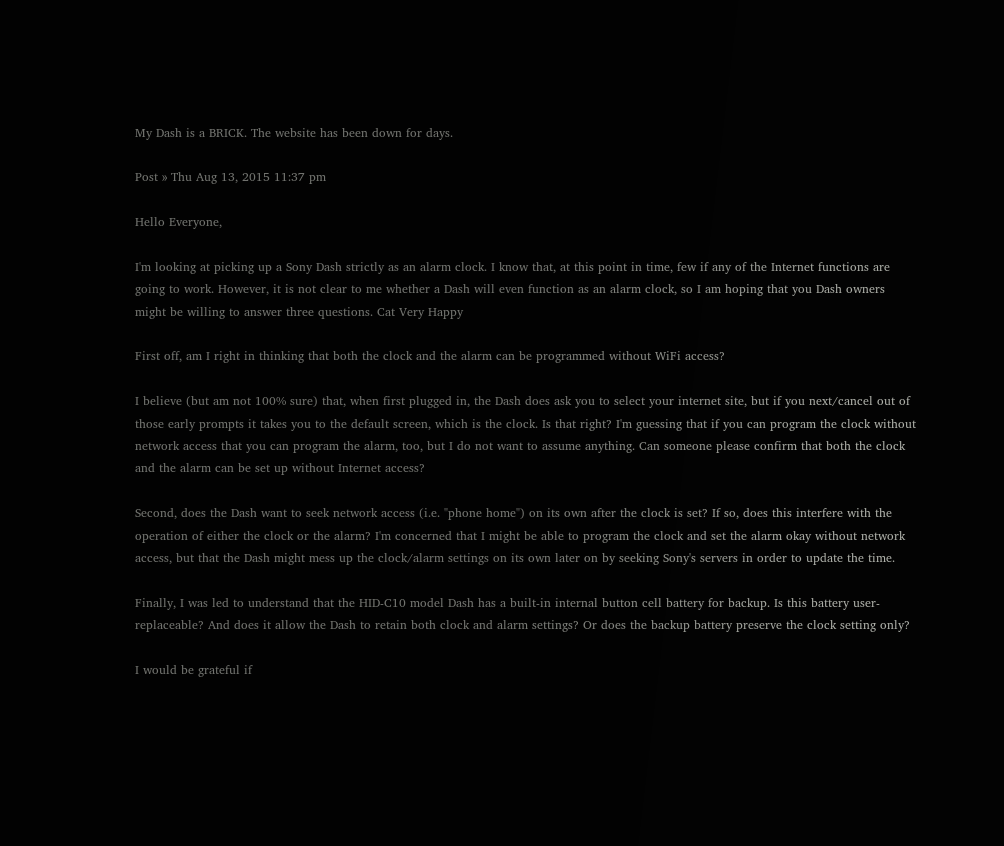My Dash is a BRICK. The website has been down for days.

Post » Thu Aug 13, 2015 11:37 pm

Hello Everyone,

I'm looking at picking up a Sony Dash strictly as an alarm clock. I know that, at this point in time, few if any of the Internet functions are going to work. However, it is not clear to me whether a Dash will even function as an alarm clock, so I am hoping that you Dash owners might be willing to answer three questions. Cat Very Happy

First off, am I right in thinking that both the clock and the alarm can be programmed without WiFi access?

I believe (but am not 100% sure) that, when first plugged in, the Dash does ask you to select your internet site, but if you next/cancel out of those early prompts it takes you to the default screen, which is the clock. Is that right? I'm guessing that if you can program the clock without network access that you can program the alarm, too, but I do not want to assume anything. Can someone please confirm that both the clock and the alarm can be set up without Internet access?

Second, does the Dash want to seek network access (i.e. "phone home") on its own after the clock is set? If so, does this interfere with the operation of either the clock or the alarm? I'm concerned that I might be able to program the clock and set the alarm okay without network access, but that the Dash might mess up the clock/alarm settings on its own later on by seeking Sony's servers in order to update the time.

Finally, I was led to understand that the HID-C10 model Dash has a built-in internal button cell battery for backup. Is this battery user-replaceable? And does it allow the Dash to retain both clock and alarm settings? Or does the backup battery preserve the clock setting only?

I would be grateful if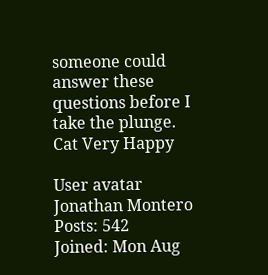someone could answer these questions before I take the plunge. Cat Very Happy

User avatar
Jonathan Montero
Posts: 542
Joined: Mon Aug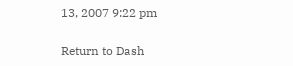13, 2007 9:22 pm

Return to Dash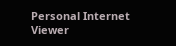Personal Internet Viewer